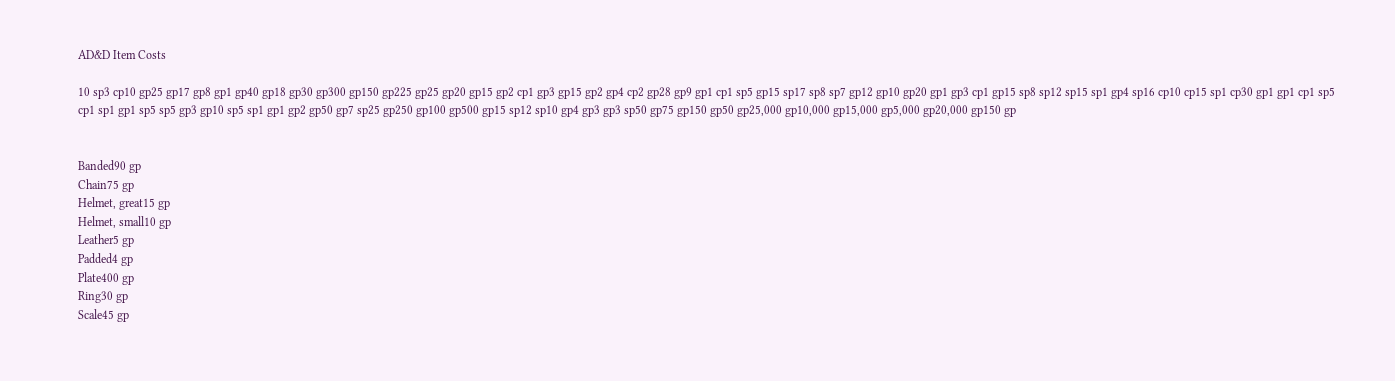AD&D Item Costs

10 sp3 cp10 gp25 gp17 gp8 gp1 gp40 gp18 gp30 gp300 gp150 gp225 gp25 gp20 gp15 gp2 cp1 gp3 gp15 gp2 gp4 cp2 gp28 gp9 gp1 cp1 sp5 gp15 sp17 sp8 sp7 gp12 gp10 gp20 gp1 gp3 cp1 gp15 sp8 sp12 sp15 sp1 gp4 sp16 cp10 cp15 sp1 cp30 gp1 gp1 cp1 sp5 cp1 sp1 gp1 sp5 sp5 gp3 gp10 sp5 sp1 gp1 gp2 gp50 gp7 sp25 gp250 gp100 gp500 gp15 sp12 sp10 gp4 gp3 gp3 sp50 gp75 gp150 gp50 gp25,000 gp10,000 gp15,000 gp5,000 gp20,000 gp150 gp


Banded90 gp
Chain75 gp
Helmet, great15 gp
Helmet, small10 gp
Leather5 gp
Padded4 gp
Plate400 gp
Ring30 gp
Scale45 gp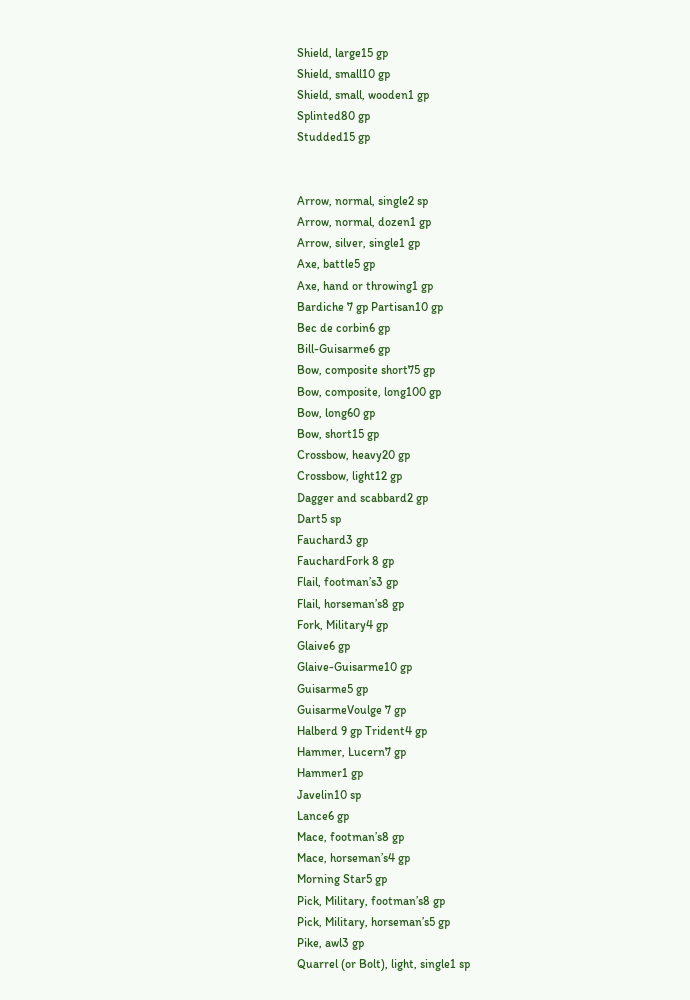Shield, large15 gp
Shield, small10 gp
Shield, small, wooden1 gp
Splinted80 gp
Studded15 gp


Arrow, normal, single2 sp
Arrow, normal, dozen1 gp
Arrow, silver, single1 gp
Axe, battle5 gp
Axe, hand or throwing1 gp
Bardiche 7 gp Partisan10 gp
Bec de corbin6 gp
Bill-Guisarme6 gp
Bow, composite short75 gp
Bow, composite, long100 gp
Bow, long60 gp
Bow, short15 gp
Crossbow, heavy20 gp
Crossbow, light12 gp
Dagger and scabbard2 gp
Dart5 sp
Fauchard3 gp
FauchardFork 8 gp
Flail, footman’s3 gp
Flail, horseman’s8 gp
Fork, Military4 gp
Glaive6 gp
Glaive-Guisarme10 gp
Guisarme5 gp
GuisarmeVoulge 7 gp
Halberd 9 gp Trident4 gp
Hammer, Lucern7 gp
Hammer1 gp
Javelin10 sp
Lance6 gp
Mace, footman’s8 gp
Mace, horseman’s4 gp
Morning Star5 gp
Pick, Military, footman’s8 gp
Pick, Military, horseman’s5 gp
Pike, awl3 gp
Quarrel (or Bolt), light, single1 sp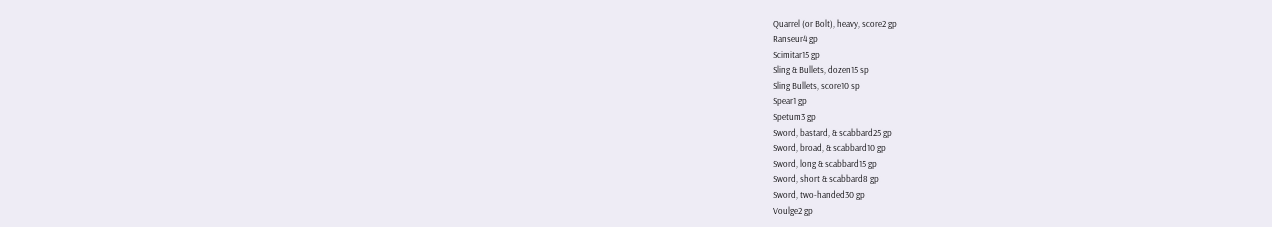Quarrel (or Bolt), heavy, score2 gp
Ranseur4 gp
Scimitar15 gp
Sling & Bullets, dozen15 sp
Sling Bullets, score10 sp
Spear1 gp
Spetum3 gp
Sword, bastard, & scabbard25 gp
Sword, broad, & scabbard10 gp
Sword, long & scabbard15 gp
Sword, short & scabbard8 gp
Sword, two-handed30 gp
Voulge2 gp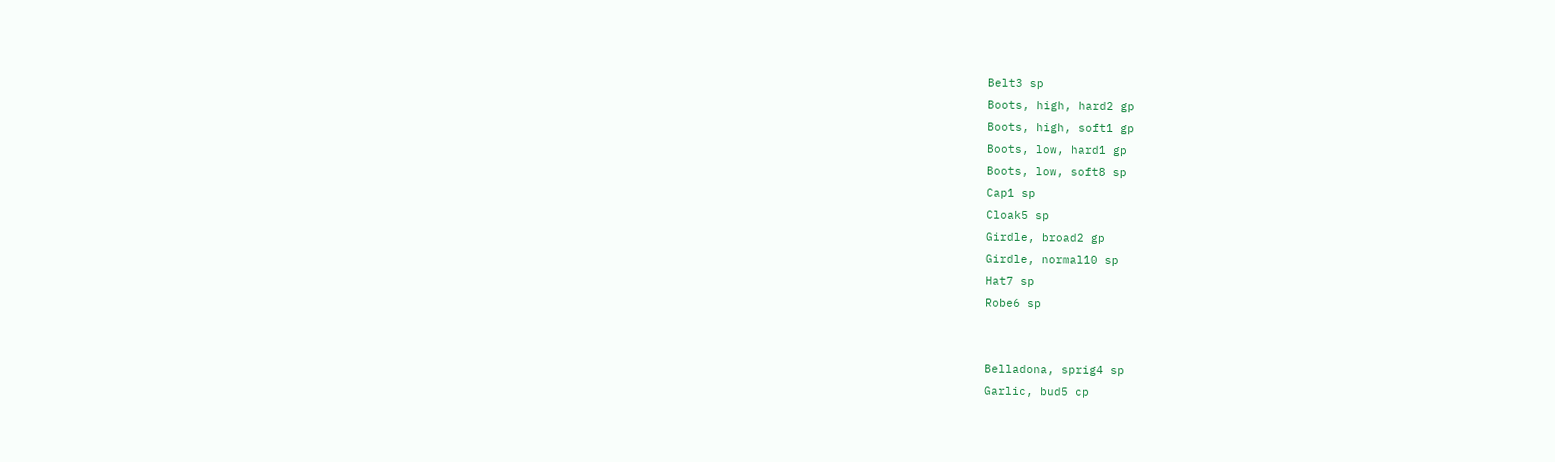Belt3 sp
Boots, high, hard2 gp
Boots, high, soft1 gp
Boots, low, hard1 gp
Boots, low, soft8 sp
Cap1 sp
Cloak5 sp
Girdle, broad2 gp
Girdle, normal10 sp
Hat7 sp
Robe6 sp


Belladona, sprig4 sp
Garlic, bud5 cp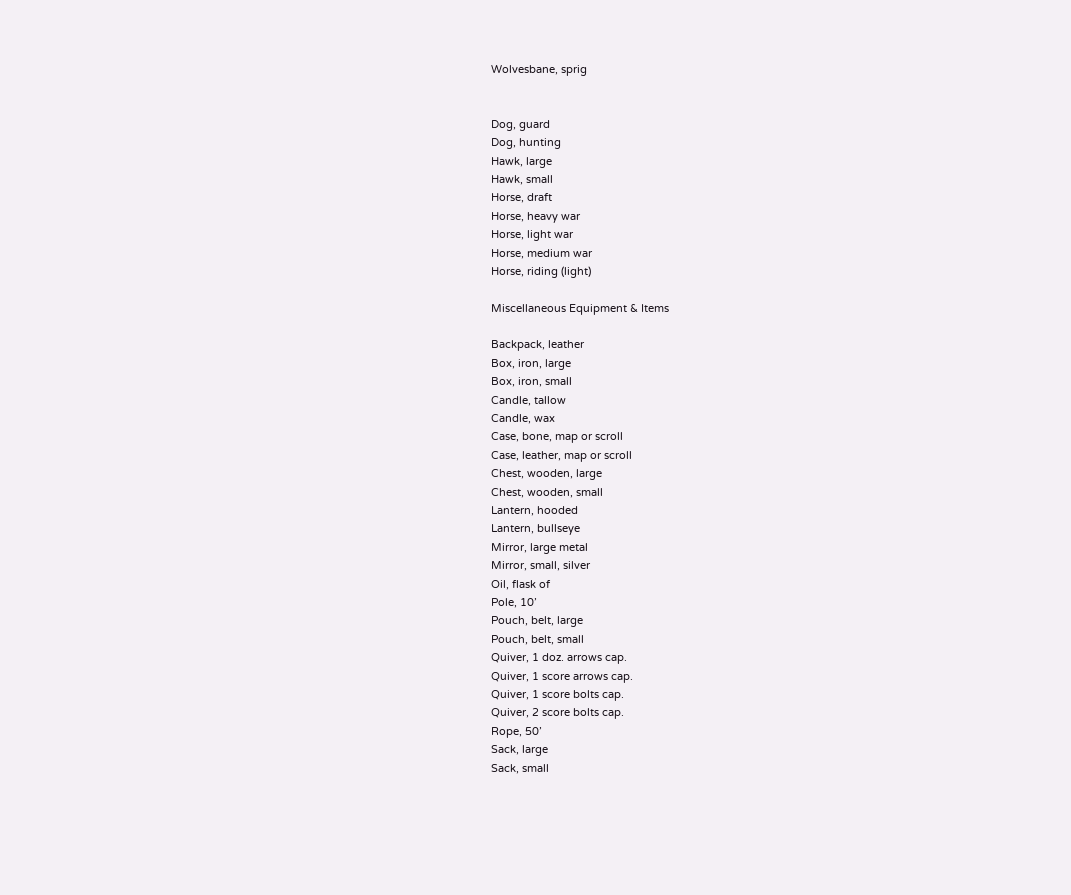Wolvesbane, sprig


Dog, guard
Dog, hunting
Hawk, large
Hawk, small
Horse, draft
Horse, heavy war
Horse, light war
Horse, medium war
Horse, riding (light)

Miscellaneous Equipment & Items

Backpack, leather
Box, iron, large
Box, iron, small
Candle, tallow
Candle, wax
Case, bone, map or scroll
Case, leather, map or scroll
Chest, wooden, large
Chest, wooden, small
Lantern, hooded
Lantern, bullseye
Mirror, large metal
Mirror, small, silver
Oil, flask of
Pole, 10’
Pouch, belt, large
Pouch, belt, small
Quiver, 1 doz. arrows cap.
Quiver, 1 score arrows cap.
Quiver, 1 score bolts cap.
Quiver, 2 score bolts cap.
Rope, 50’
Sack, large
Sack, small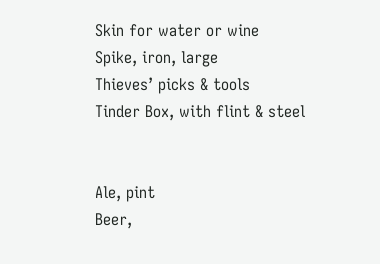Skin for water or wine
Spike, iron, large
Thieves’ picks & tools
Tinder Box, with flint & steel


Ale, pint
Beer,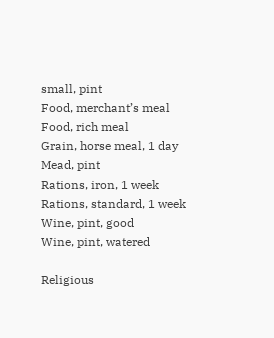small, pint
Food, merchant’s meal
Food, rich meal
Grain, horse meal, 1 day
Mead, pint
Rations, iron, 1 week
Rations, standard, 1 week
Wine, pint, good
Wine, pint, watered

Religious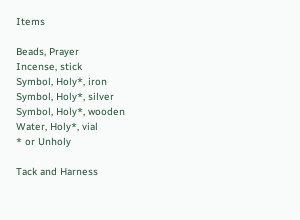Items

Beads, Prayer
Incense, stick
Symbol, Holy*, iron
Symbol, Holy*, silver
Symbol, Holy*, wooden
Water, Holy*, vial
* or Unholy

Tack and Harness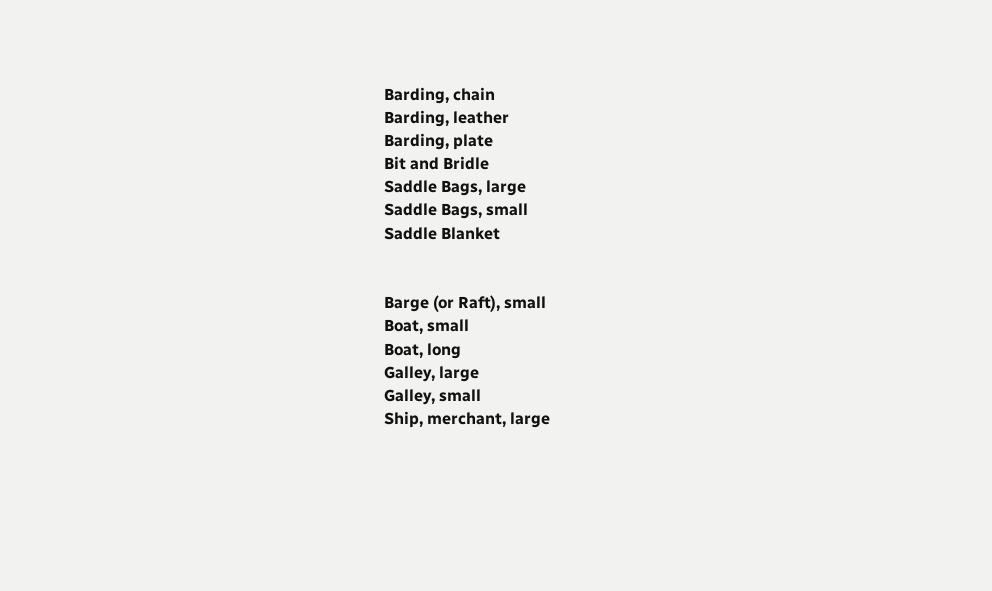Barding, chain
Barding, leather
Barding, plate
Bit and Bridle
Saddle Bags, large
Saddle Bags, small
Saddle Blanket


Barge (or Raft), small
Boat, small
Boat, long
Galley, large
Galley, small
Ship, merchant, large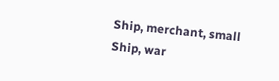Ship, merchant, small
Ship, war